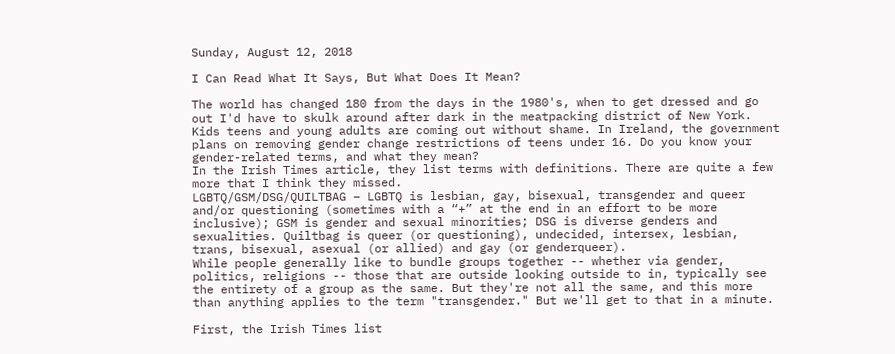Sunday, August 12, 2018

I Can Read What It Says, But What Does It Mean?

The world has changed 180 from the days in the 1980's, when to get dressed and go out I'd have to skulk around after dark in the meatpacking district of New York. Kids teens and young adults are coming out without shame. In Ireland, the government plans on removing gender change restrictions of teens under 16. Do you know your gender-related terms, and what they mean?
In the Irish Times article, they list terms with definitions. There are quite a few more that I think they missed.
LGBTQ/GSM/DSG/QUILTBAG – LGBTQ is lesbian, gay, bisexual, transgender and queer and/or questioning (sometimes with a “+” at the end in an effort to be more inclusive); GSM is gender and sexual minorities; DSG is diverse genders and sexualities. Quiltbag is queer (or questioning), undecided, intersex, lesbian, trans, bisexual, asexual (or allied) and gay (or genderqueer).
While people generally like to bundle groups together -- whether via gender, politics, religions -- those that are outside looking outside to in, typically see the entirety of a group as the same. But they're not all the same, and this more than anything applies to the term "transgender." But we'll get to that in a minute.

First, the Irish Times list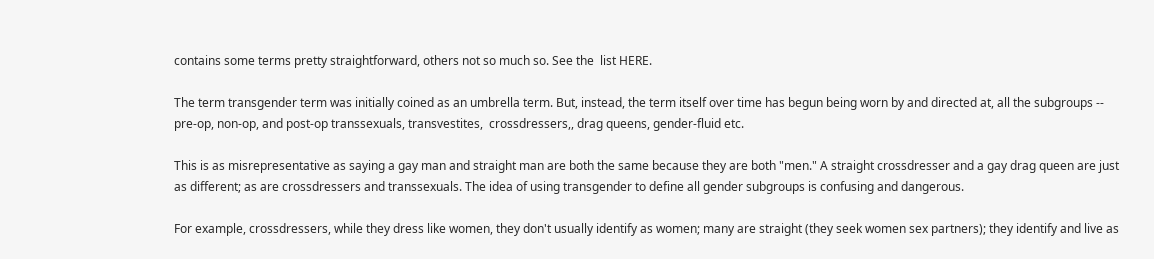contains some terms pretty straightforward, others not so much so. See the  list HERE.

The term transgender term was initially coined as an umbrella term. But, instead, the term itself over time has begun being worn by and directed at, all the subgroups -- pre-op, non-op, and post-op transsexuals, transvestites,  crossdressers,, drag queens, gender-fluid etc.

This is as misrepresentative as saying a gay man and straight man are both the same because they are both "men." A straight crossdresser and a gay drag queen are just as different; as are crossdressers and transsexuals. The idea of using transgender to define all gender subgroups is confusing and dangerous.

For example, crossdressers, while they dress like women, they don't usually identify as women; many are straight (they seek women sex partners); they identify and live as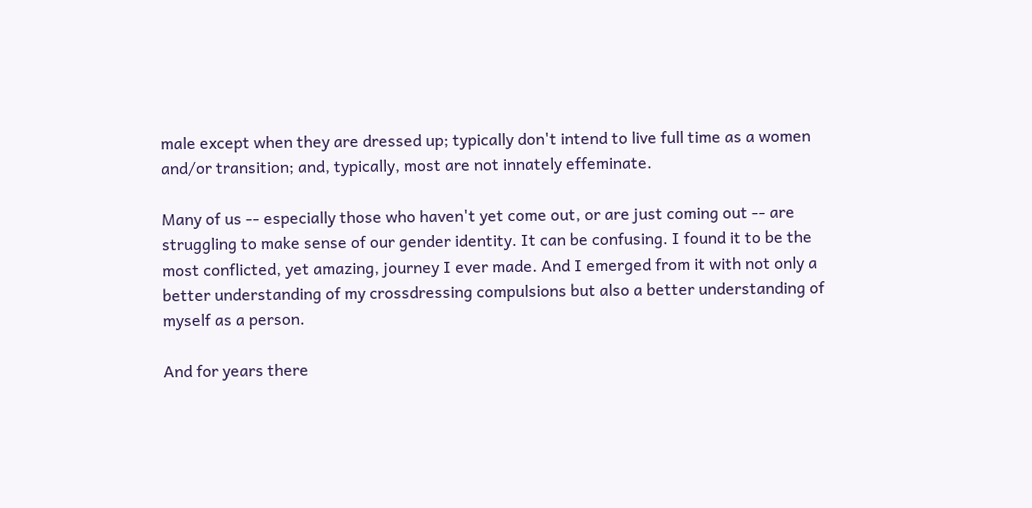male except when they are dressed up; typically don't intend to live full time as a women and/or transition; and, typically, most are not innately effeminate.

Many of us -- especially those who haven't yet come out, or are just coming out -- are struggling to make sense of our gender identity. It can be confusing. I found it to be the most conflicted, yet amazing, journey I ever made. And I emerged from it with not only a better understanding of my crossdressing compulsions but also a better understanding of myself as a person.

And for years there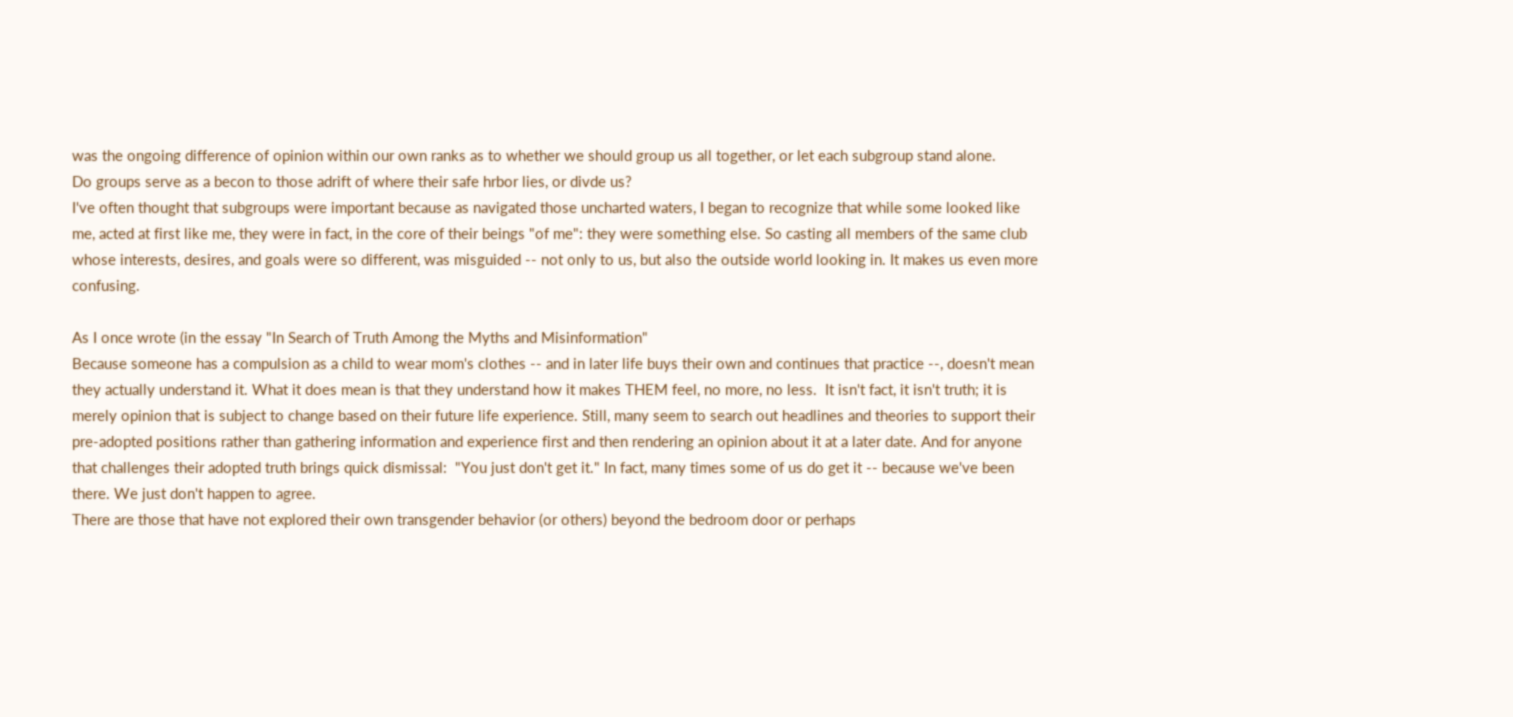was the ongoing difference of opinion within our own ranks as to whether we should group us all together, or let each subgroup stand alone.
Do groups serve as a becon to those adrift of where their safe hrbor lies, or divde us?
I've often thought that subgroups were important because as navigated those uncharted waters, I began to recognize that while some looked like me, acted at first like me, they were in fact, in the core of their beings "of me": they were something else. So casting all members of the same club whose interests, desires, and goals were so different, was misguided -- not only to us, but also the outside world looking in. It makes us even more confusing.

As I once wrote (in the essay "In Search of Truth Among the Myths and Misinformation"
Because someone has a compulsion as a child to wear mom's clothes -- and in later life buys their own and continues that practice --, doesn't mean they actually understand it. What it does mean is that they understand how it makes THEM feel, no more, no less.  It isn't fact, it isn't truth; it is merely opinion that is subject to change based on their future life experience. Still, many seem to search out headlines and theories to support their pre-adopted positions rather than gathering information and experience first and then rendering an opinion about it at a later date. And for anyone that challenges their adopted truth brings quick dismissal:  "You just don't get it." In fact, many times some of us do get it -- because we've been there. We just don't happen to agree.
There are those that have not explored their own transgender behavior (or others) beyond the bedroom door or perhaps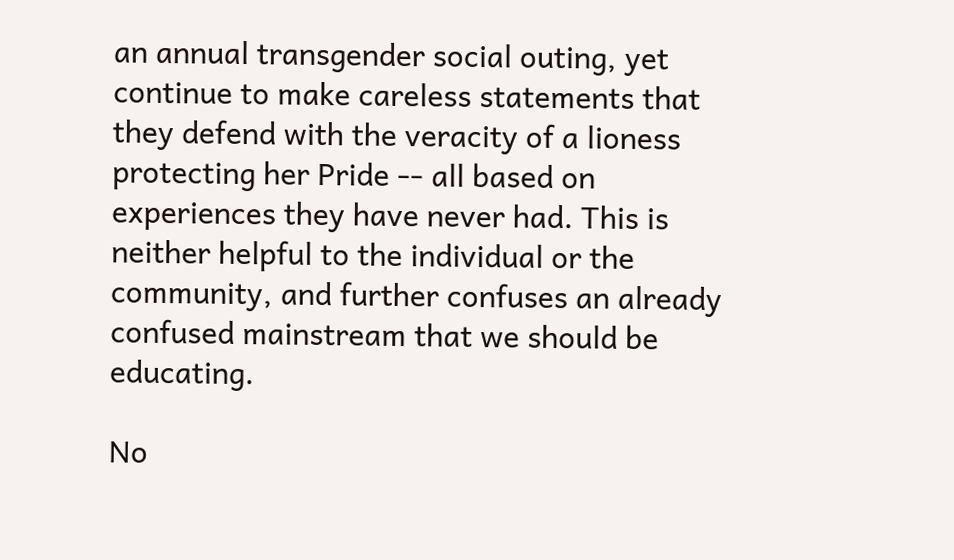an annual transgender social outing, yet continue to make careless statements that they defend with the veracity of a lioness protecting her Pride -- all based on experiences they have never had. This is neither helpful to the individual or the community, and further confuses an already confused mainstream that we should be educating.

No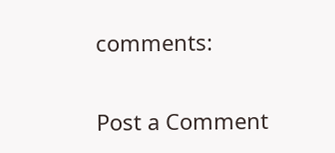comments:

Post a Comment